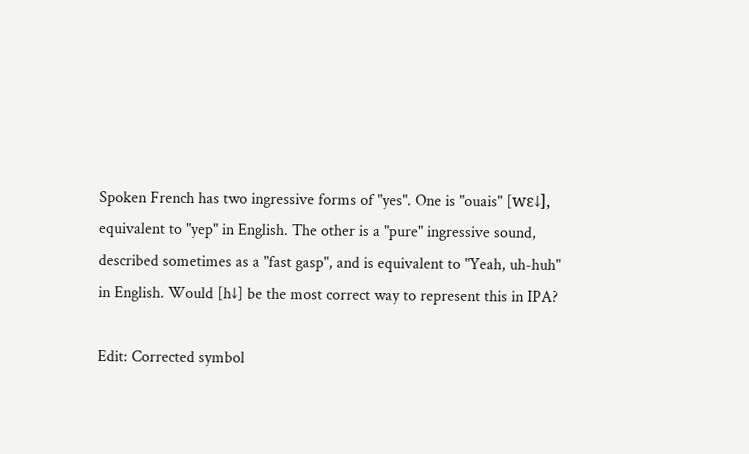Spoken French has two ingressive forms of "yes". One is "ouais" [wɛ↓], equivalent to "yep" in English. The other is a "pure" ingressive sound, described sometimes as a "fast gasp", and is equivalent to "Yeah, uh-huh" in English. Would [h↓] be the most correct way to represent this in IPA?

Edit: Corrected symbol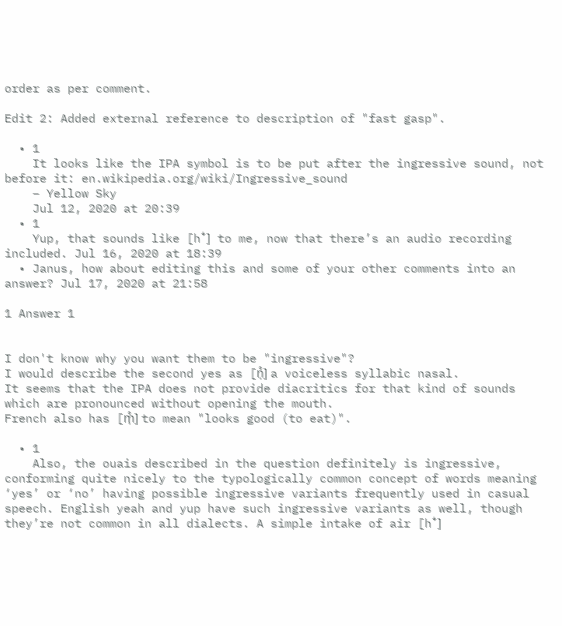order as per comment.

Edit 2: Added external reference to description of "fast gasp".

  • 1
    It looks like the IPA symbol is to be put after the ingressive sound, not before it: en.wikipedia.org/wiki/Ingressive_sound
    – Yellow Sky
    Jul 12, 2020 at 20:39
  • 1
    Yup, that sounds like [hꜜ] to me, now that there’s an audio recording included. Jul 16, 2020 at 18:39
  • Janus, how about editing this and some of your other comments into an answer? Jul 17, 2020 at 21:58

1 Answer 1


I don't know why you want them to be "ingressive"?
I would describe the second yes as [n̩̊] a voiceless syllabic nasal.
It seems that the IPA does not provide diacritics for that kind of sounds which are pronounced without opening the mouth.
French also has [m̩̊] to mean "looks good (to eat)".

  • 1
    Also, the ouais described in the question definitely is ingressive, conforming quite nicely to the typologically common concept of words meaning ‘yes’ or ‘no’ having possible ingressive variants frequently used in casual speech. English yeah and yup have such ingressive variants as well, though they’re not common in all dialects. A simple intake of air [hꜜ]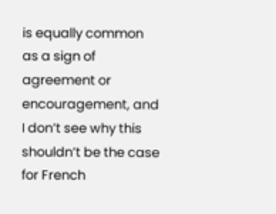is equally common as a sign of agreement or encouragement, and I don’t see why this shouldn’t be the case for French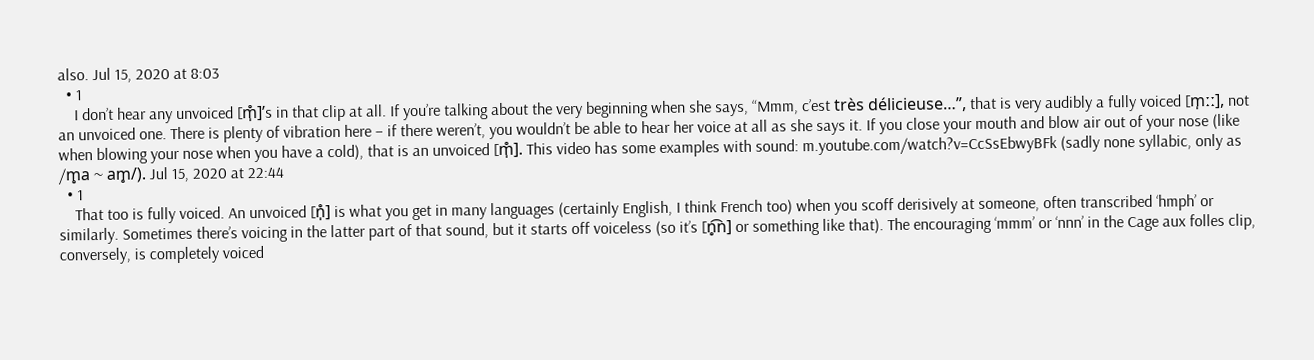also. Jul 15, 2020 at 8:03
  • 1
    I don’t hear any unvoiced [m̩̊]’s in that clip at all. If you’re talking about the very beginning when she says, “Mmm, c’est très délicieuse…”, that is very audibly a fully voiced [m̩ːː], not an unvoiced one. There is plenty of vibration here – if there weren’t, you wouldn’t be able to hear her voice at all as she says it. If you close your mouth and blow air out of your nose (like when blowing your nose when you have a cold), that is an unvoiced [m̩̊]. This video has some examples with sound: m.youtube.com/watch?v=CcSsEbwyBFk (sadly none syllabic, only as /m̥a ~ am̥/). Jul 15, 2020 at 22:44
  • 1
    That too is fully voiced. An unvoiced [n̩̊] is what you get in many languages (certainly English, I think French too) when you scoff derisively at someone, often transcribed ‘hmph’ or similarly. Sometimes there’s voicing in the latter part of that sound, but it starts off voiceless (so it’s [n̥͡n] or something like that). The encouraging ‘mmm’ or ‘nnn’ in the Cage aux folles clip, conversely, is completely voiced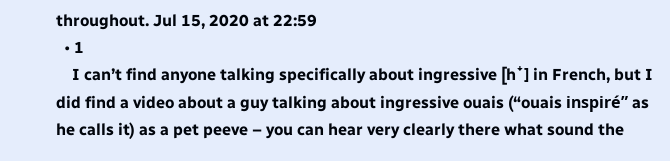throughout. Jul 15, 2020 at 22:59
  • 1
    I can’t find anyone talking specifically about ingressive [hꜜ] in French, but I did find a video about a guy talking about ingressive ouais (“ouais inspiré” as he calls it) as a pet peeve – you can hear very clearly there what sound the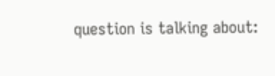question is talking about: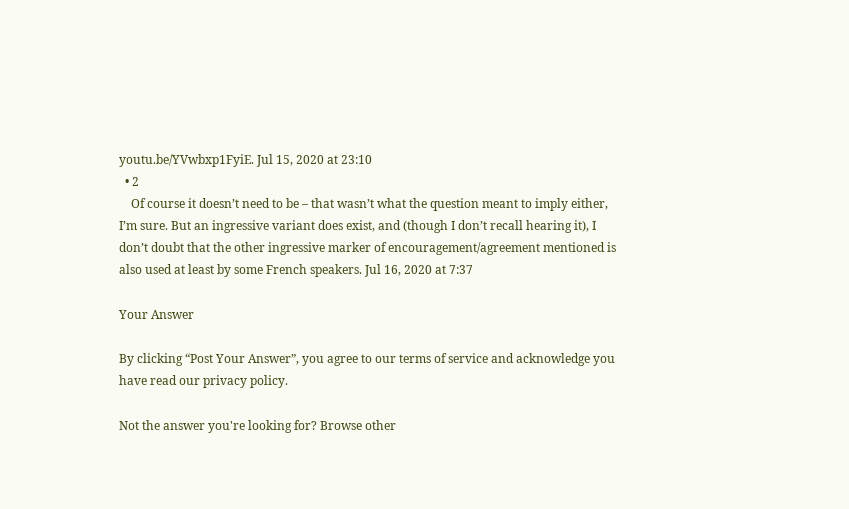youtu.be/YVwbxp1FyiE. Jul 15, 2020 at 23:10
  • 2
    Of course it doesn’t need to be – that wasn’t what the question meant to imply either, I’m sure. But an ingressive variant does exist, and (though I don’t recall hearing it), I don’t doubt that the other ingressive marker of encouragement/agreement mentioned is also used at least by some French speakers. Jul 16, 2020 at 7:37

Your Answer

By clicking “Post Your Answer”, you agree to our terms of service and acknowledge you have read our privacy policy.

Not the answer you're looking for? Browse other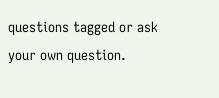questions tagged or ask your own question.